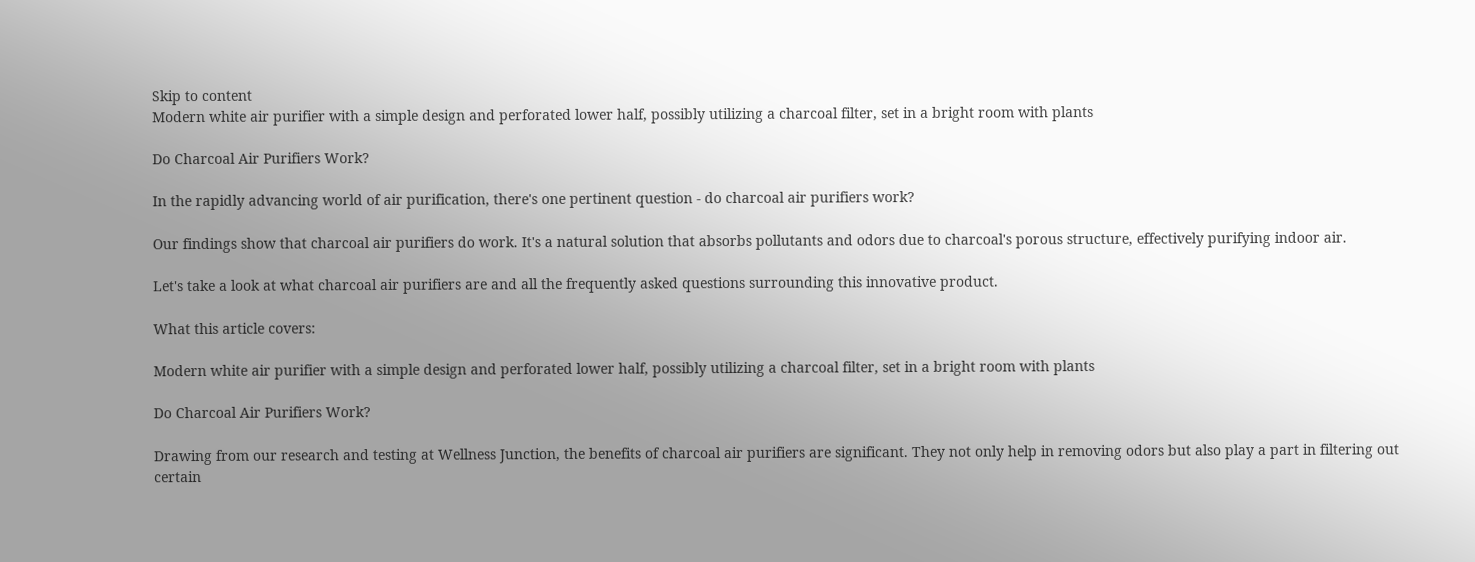Skip to content
Modern white air purifier with a simple design and perforated lower half, possibly utilizing a charcoal filter, set in a bright room with plants

Do Charcoal Air Purifiers Work?

In the rapidly advancing world of air purification, there's one pertinent question - do charcoal air purifiers work?

Our findings show that charcoal air purifiers do work. It's a natural solution that absorbs pollutants and odors due to charcoal's porous structure, effectively purifying indoor air.

Let's take a look at what charcoal air purifiers are and all the frequently asked questions surrounding this innovative product.

What this article covers:

Modern white air purifier with a simple design and perforated lower half, possibly utilizing a charcoal filter, set in a bright room with plants

Do Charcoal Air Purifiers Work?

Drawing from our research and testing at Wellness Junction, the benefits of charcoal air purifiers are significant. They not only help in removing odors but also play a part in filtering out certain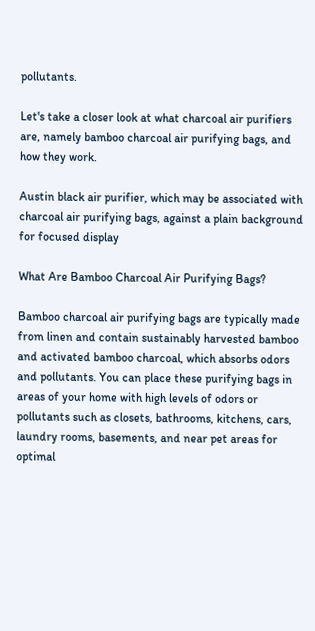pollutants.

Let's take a closer look at what charcoal air purifiers are, namely bamboo charcoal air purifying bags, and how they work.

Austin black air purifier, which may be associated with charcoal air purifying bags, against a plain background for focused display

What Are Bamboo Charcoal Air Purifying Bags?

Bamboo charcoal air purifying bags are typically made from linen and contain sustainably harvested bamboo and activated bamboo charcoal, which absorbs odors and pollutants. You can place these purifying bags in areas of your home with high levels of odors or pollutants such as closets, bathrooms, kitchens, cars, laundry rooms, basements, and near pet areas for optimal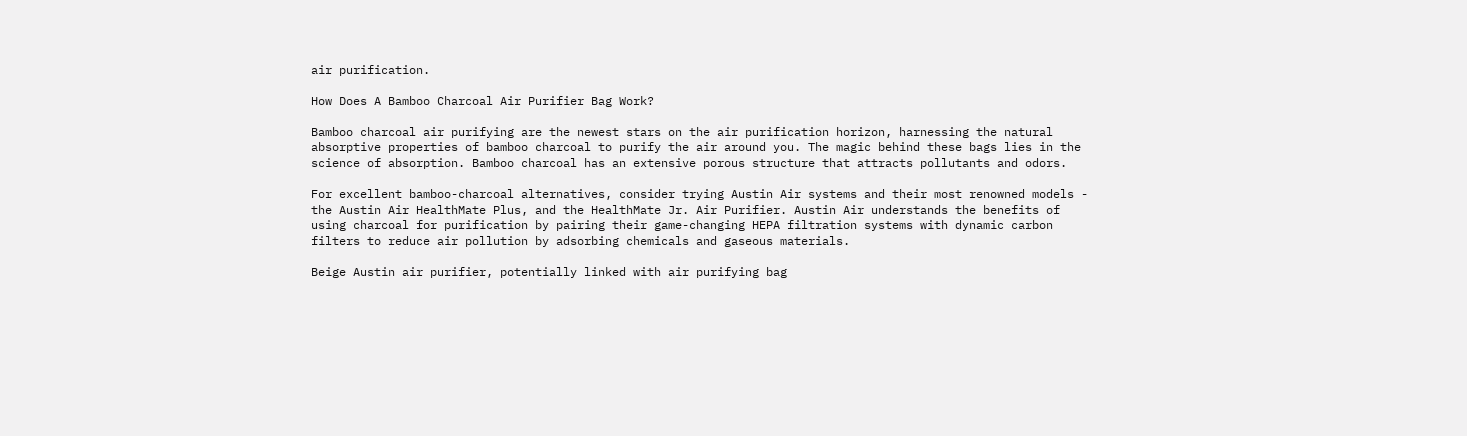air purification.

How Does A Bamboo Charcoal Air Purifier Bag Work?

Bamboo charcoal air purifying are the newest stars on the air purification horizon, harnessing the natural absorptive properties of bamboo charcoal to purify the air around you. The magic behind these bags lies in the science of absorption. Bamboo charcoal has an extensive porous structure that attracts pollutants and odors.

For excellent bamboo-charcoal alternatives, consider trying Austin Air systems and their most renowned models - the Austin Air HealthMate Plus, and the HealthMate Jr. Air Purifier. Austin Air understands the benefits of using charcoal for purification by pairing their game-changing HEPA filtration systems with dynamic carbon filters to reduce air pollution by adsorbing chemicals and gaseous materials.

Beige Austin air purifier, potentially linked with air purifying bag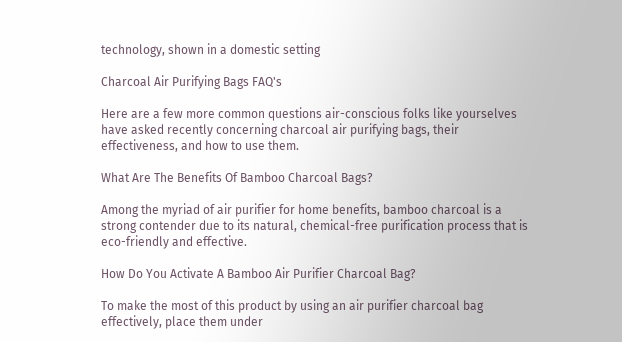technology, shown in a domestic setting

Charcoal Air Purifying Bags FAQ's

Here are a few more common questions air-conscious folks like yourselves have asked recently concerning charcoal air purifying bags, their effectiveness, and how to use them.

What Are The Benefits Of Bamboo Charcoal Bags?

Among the myriad of air purifier for home benefits, bamboo charcoal is a strong contender due to its natural, chemical-free purification process that is eco-friendly and effective.

How Do You Activate A Bamboo Air Purifier Charcoal Bag?

To make the most of this product by using an air purifier charcoal bag effectively, place them under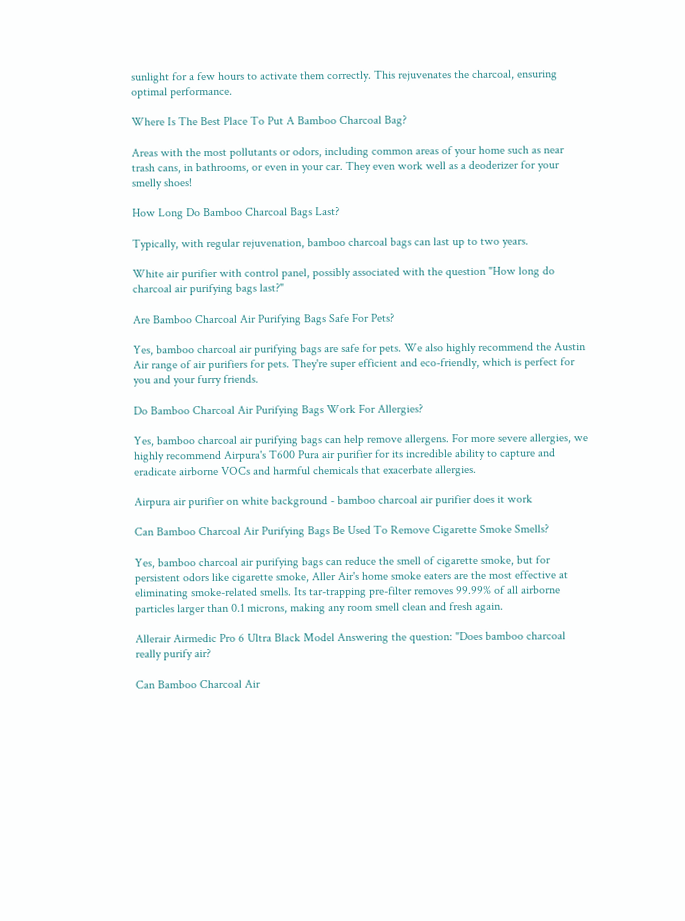sunlight for a few hours to activate them correctly. This rejuvenates the charcoal, ensuring optimal performance.

Where Is The Best Place To Put A Bamboo Charcoal Bag?

Areas with the most pollutants or odors, including common areas of your home such as near trash cans, in bathrooms, or even in your car. They even work well as a deoderizer for your smelly shoes!

How Long Do Bamboo Charcoal Bags Last?

Typically, with regular rejuvenation, bamboo charcoal bags can last up to two years.

White air purifier with control panel, possibly associated with the question "How long do charcoal air purifying bags last?"

Are Bamboo Charcoal Air Purifying Bags Safe For Pets?

Yes, bamboo charcoal air purifying bags are safe for pets. We also highly recommend the Austin Air range of air purifiers for pets. They're super efficient and eco-friendly, which is perfect for you and your furry friends.

Do Bamboo Charcoal Air Purifying Bags Work For Allergies?

Yes, bamboo charcoal air purifying bags can help remove allergens. For more severe allergies, we highly recommend Airpura's T600 Pura air purifier for its incredible ability to capture and eradicate airborne VOCs and harmful chemicals that exacerbate allergies.

Airpura air purifier on white background - bamboo charcoal air purifier does it work

Can Bamboo Charcoal Air Purifying Bags Be Used To Remove Cigarette Smoke Smells?

Yes, bamboo charcoal air purifying bags can reduce the smell of cigarette smoke, but for persistent odors like cigarette smoke, Aller Air's home smoke eaters are the most effective at eliminating smoke-related smells. Its tar-trapping pre-filter removes 99.99% of all airborne particles larger than 0.1 microns, making any room smell clean and fresh again.

Allerair Airmedic Pro 6 Ultra Black Model Answering the question: "Does bamboo charcoal really purify air?

Can Bamboo Charcoal Air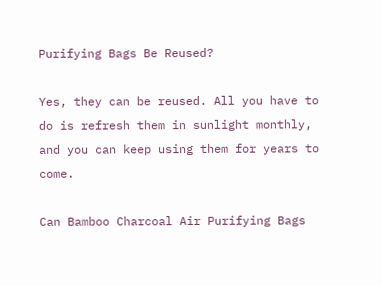Purifying Bags Be Reused?

Yes, they can be reused. All you have to do is refresh them in sunlight monthly, and you can keep using them for years to come.

Can Bamboo Charcoal Air Purifying Bags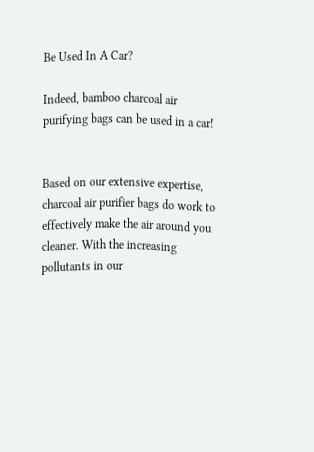Be Used In A Car?

Indeed, bamboo charcoal air purifying bags can be used in a car!


Based on our extensive expertise, charcoal air purifier bags do work to effectively make the air around you cleaner. With the increasing pollutants in our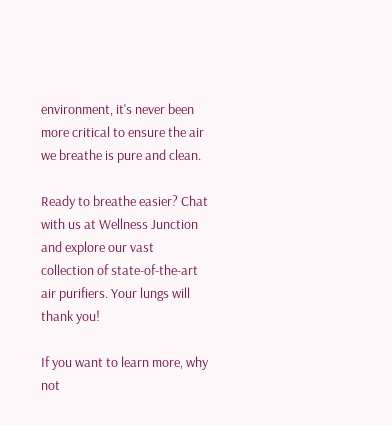environment, it's never been more critical to ensure the air we breathe is pure and clean.

Ready to breathe easier? Chat with us at Wellness Junction and explore our vast collection of state-of-the-art air purifiers. Your lungs will thank you!

If you want to learn more, why not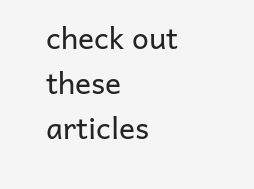check out these articles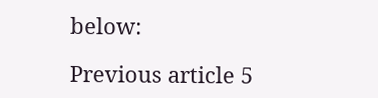below:

Previous article 5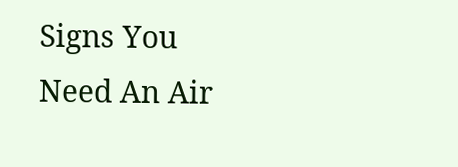Signs You Need An Air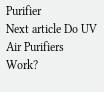Purifier
Next article Do UV Air Purifiers Work?